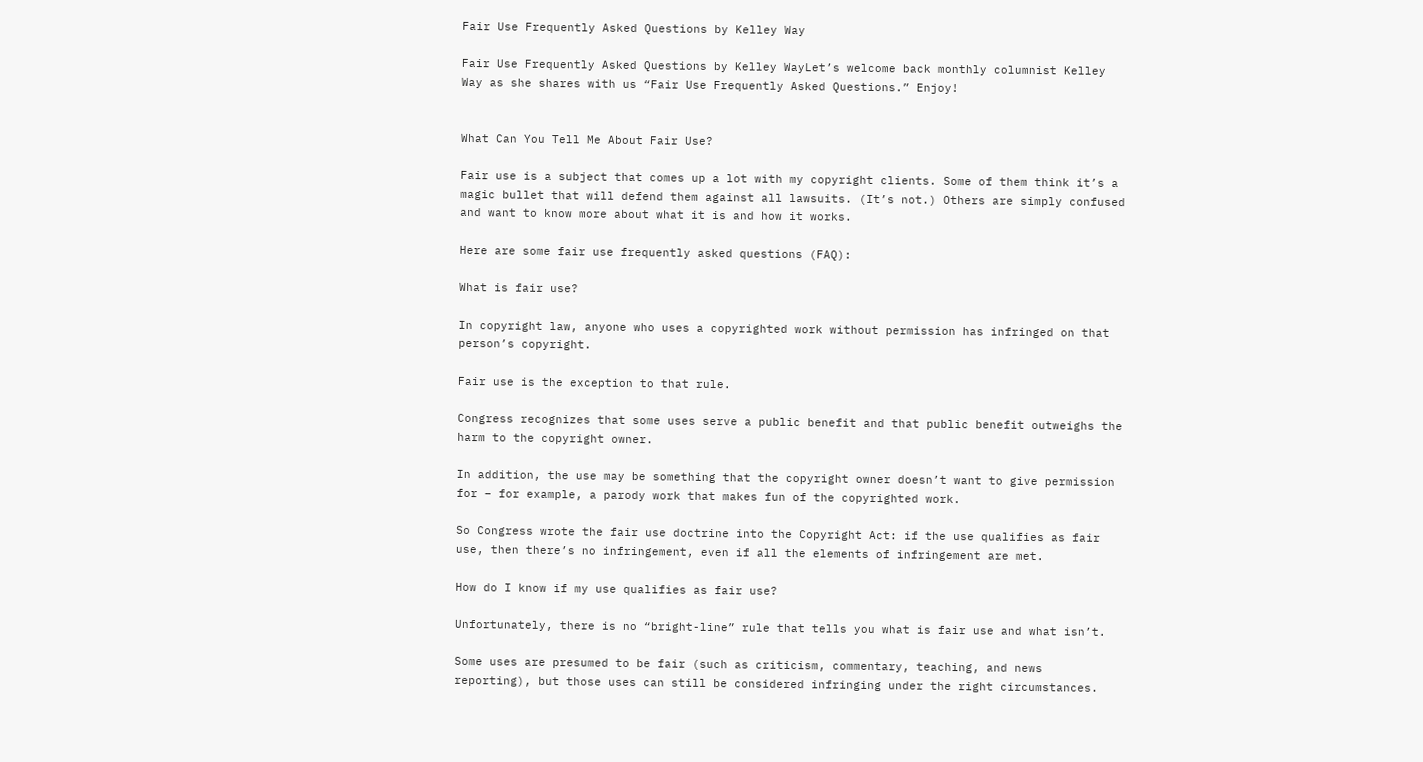Fair Use Frequently Asked Questions by Kelley Way

Fair Use Frequently Asked Questions by Kelley WayLet’s welcome back monthly columnist Kelley Way as she shares with us “Fair Use Frequently Asked Questions.” Enjoy!


What Can You Tell Me About Fair Use?

Fair use is a subject that comes up a lot with my copyright clients. Some of them think it’s a magic bullet that will defend them against all lawsuits. (It’s not.) Others are simply confused and want to know more about what it is and how it works.

Here are some fair use frequently asked questions (FAQ):

What is fair use?

In copyright law, anyone who uses a copyrighted work without permission has infringed on that person’s copyright.

Fair use is the exception to that rule.

Congress recognizes that some uses serve a public benefit and that public benefit outweighs the harm to the copyright owner.

In addition, the use may be something that the copyright owner doesn’t want to give permission for – for example, a parody work that makes fun of the copyrighted work.

So Congress wrote the fair use doctrine into the Copyright Act: if the use qualifies as fair use, then there’s no infringement, even if all the elements of infringement are met.

How do I know if my use qualifies as fair use?

Unfortunately, there is no “bright-line” rule that tells you what is fair use and what isn’t.

Some uses are presumed to be fair (such as criticism, commentary, teaching, and news reporting), but those uses can still be considered infringing under the right circumstances.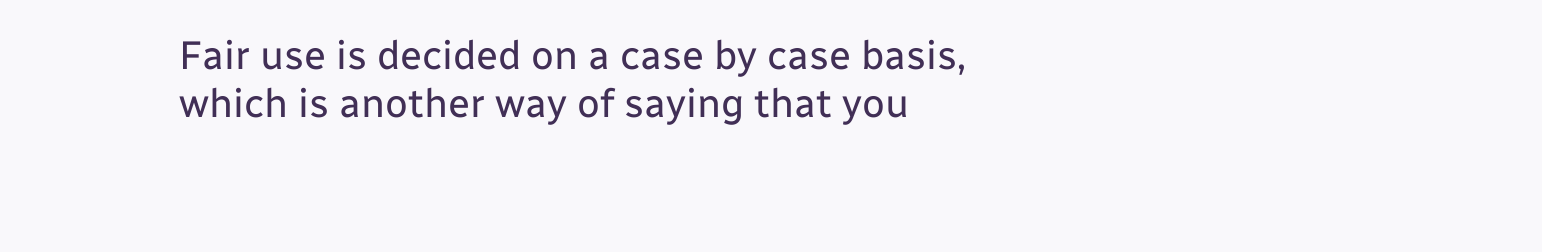Fair use is decided on a case by case basis, which is another way of saying that you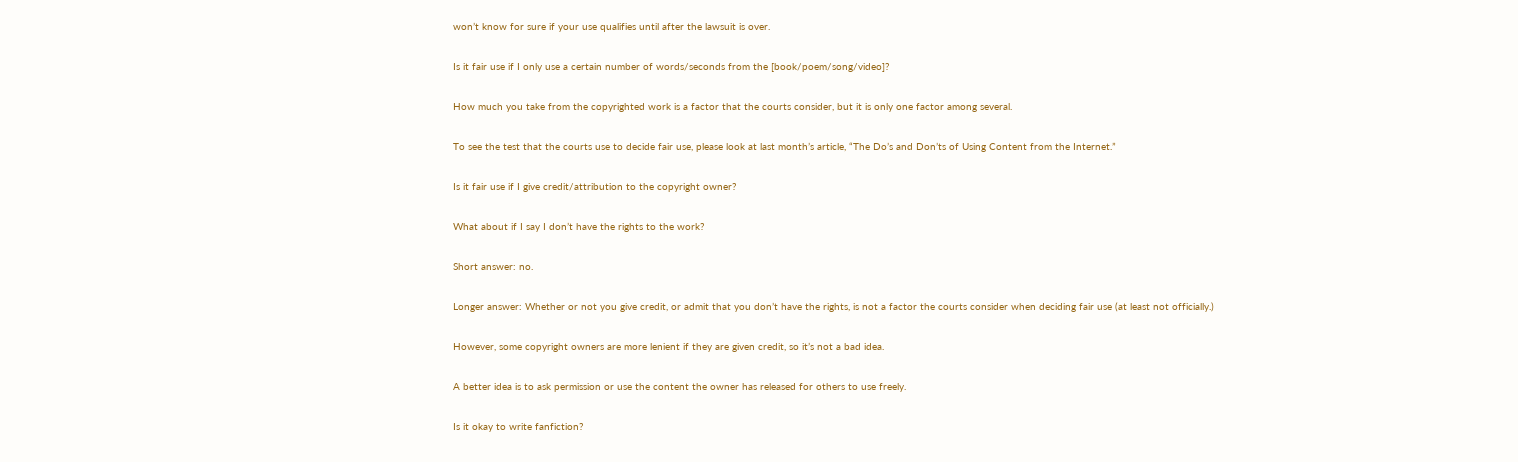won’t know for sure if your use qualifies until after the lawsuit is over.

Is it fair use if I only use a certain number of words/seconds from the [book/poem/song/video]?

How much you take from the copyrighted work is a factor that the courts consider, but it is only one factor among several.

To see the test that the courts use to decide fair use, please look at last month’s article, “The Do’s and Don’ts of Using Content from the Internet.”

Is it fair use if I give credit/attribution to the copyright owner?

What about if I say I don’t have the rights to the work?

Short answer: no.

Longer answer: Whether or not you give credit, or admit that you don’t have the rights, is not a factor the courts consider when deciding fair use (at least not officially.)

However, some copyright owners are more lenient if they are given credit, so it’s not a bad idea.

A better idea is to ask permission or use the content the owner has released for others to use freely.

Is it okay to write fanfiction?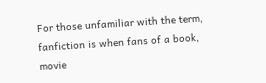For those unfamiliar with the term, fanfiction is when fans of a book, movie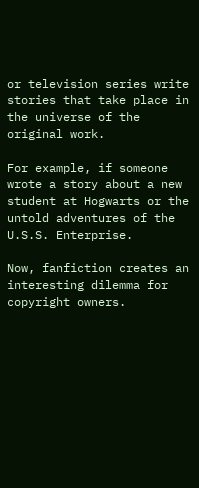or television series write stories that take place in the universe of the original work.

For example, if someone wrote a story about a new student at Hogwarts or the untold adventures of the U.S.S. Enterprise.

Now, fanfiction creates an interesting dilemma for copyright owners.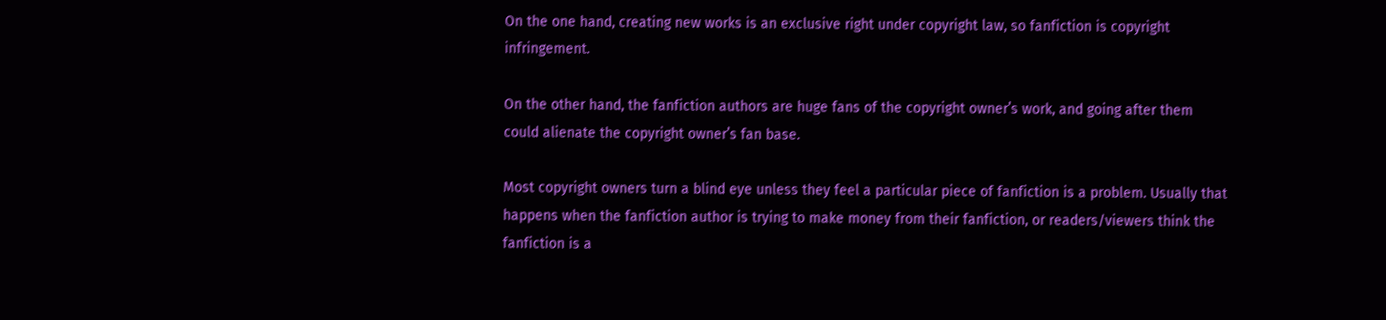On the one hand, creating new works is an exclusive right under copyright law, so fanfiction is copyright infringement.

On the other hand, the fanfiction authors are huge fans of the copyright owner’s work, and going after them could alienate the copyright owner’s fan base.

Most copyright owners turn a blind eye unless they feel a particular piece of fanfiction is a problem. Usually that happens when the fanfiction author is trying to make money from their fanfiction, or readers/viewers think the fanfiction is a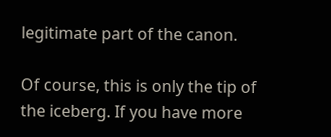legitimate part of the canon.

Of course, this is only the tip of the iceberg. If you have more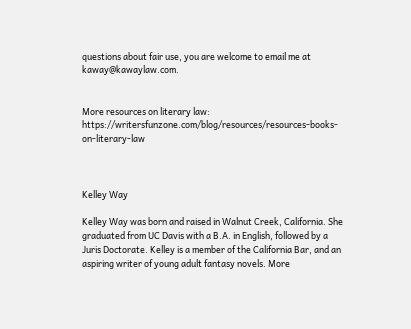questions about fair use, you are welcome to email me at kaway@kawaylaw.com.


More resources on literary law: https://writersfunzone.com/blog/resources/resources-books-on-literary-law



Kelley Way

Kelley Way was born and raised in Walnut Creek, California. She graduated from UC Davis with a B.A. in English, followed by a Juris Doctorate. Kelley is a member of the California Bar, and an aspiring writer of young adult fantasy novels. More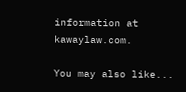information at kawaylaw.com.

You may also like...